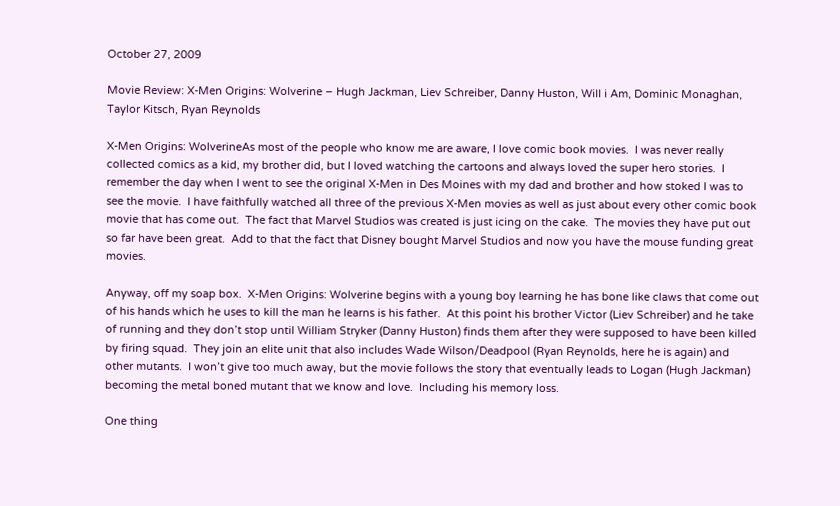October 27, 2009

Movie Review: X-Men Origins: Wolverine – Hugh Jackman, Liev Schreiber, Danny Huston, Will i Am, Dominic Monaghan, Taylor Kitsch, Ryan Reynolds

X-Men Origins: WolverineAs most of the people who know me are aware, I love comic book movies.  I was never really collected comics as a kid, my brother did, but I loved watching the cartoons and always loved the super hero stories.  I remember the day when I went to see the original X-Men in Des Moines with my dad and brother and how stoked I was to see the movie.  I have faithfully watched all three of the previous X-Men movies as well as just about every other comic book movie that has come out.  The fact that Marvel Studios was created is just icing on the cake.  The movies they have put out so far have been great.  Add to that the fact that Disney bought Marvel Studios and now you have the mouse funding great movies.

Anyway, off my soap box.  X-Men Origins: Wolverine begins with a young boy learning he has bone like claws that come out of his hands which he uses to kill the man he learns is his father.  At this point his brother Victor (Liev Schreiber) and he take of running and they don’t stop until William Stryker (Danny Huston) finds them after they were supposed to have been killed by firing squad.  They join an elite unit that also includes Wade Wilson/Deadpool (Ryan Reynolds, here he is again) and other mutants.  I won’t give too much away, but the movie follows the story that eventually leads to Logan (Hugh Jackman) becoming the metal boned mutant that we know and love.  Including his memory loss.

One thing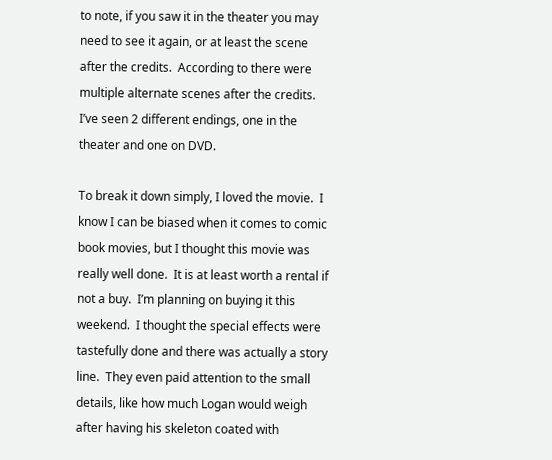to note, if you saw it in the theater you may need to see it again, or at least the scene after the credits.  According to there were multiple alternate scenes after the credits.  I’ve seen 2 different endings, one in the theater and one on DVD.

To break it down simply, I loved the movie.  I know I can be biased when it comes to comic book movies, but I thought this movie was really well done.  It is at least worth a rental if not a buy.  I’m planning on buying it this weekend.  I thought the special effects were tastefully done and there was actually a story line.  They even paid attention to the small details, like how much Logan would weigh after having his skeleton coated with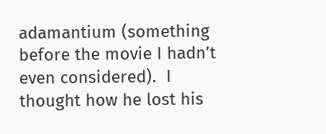adamantium (something before the movie I hadn’t even considered).  I thought how he lost his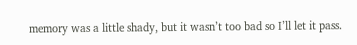memory was a little shady, but it wasn’t too bad so I’ll let it pass.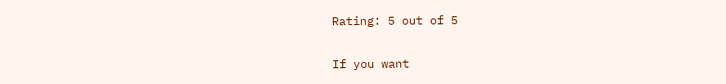Rating: 5 out of 5

If you want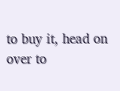to buy it, head on over to